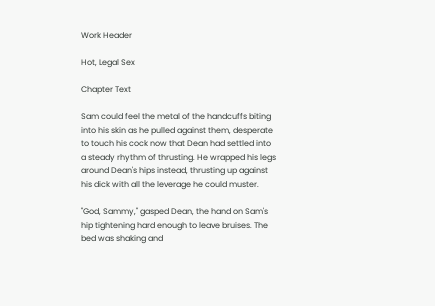Work Header

Hot, Legal Sex

Chapter Text

Sam could feel the metal of the handcuffs biting into his skin as he pulled against them, desperate to touch his cock now that Dean had settled into a steady rhythm of thrusting. He wrapped his legs around Dean's hips instead, thrusting up against his dick with all the leverage he could muster.

"God, Sammy," gasped Dean, the hand on Sam's hip tightening hard enough to leave bruises. The bed was shaking and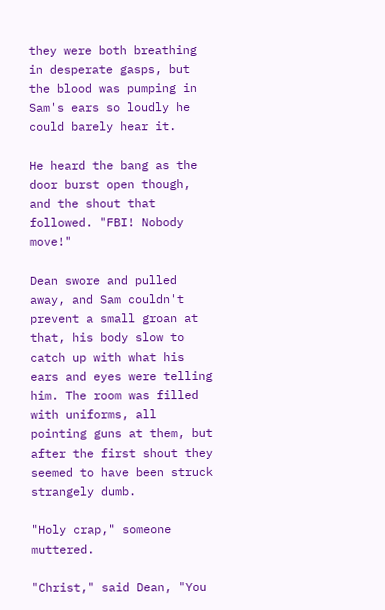they were both breathing in desperate gasps, but the blood was pumping in Sam's ears so loudly he could barely hear it.

He heard the bang as the door burst open though, and the shout that followed. "FBI! Nobody move!"

Dean swore and pulled away, and Sam couldn't prevent a small groan at that, his body slow to catch up with what his ears and eyes were telling him. The room was filled with uniforms, all pointing guns at them, but after the first shout they seemed to have been struck strangely dumb.

"Holy crap," someone muttered.

"Christ," said Dean, "You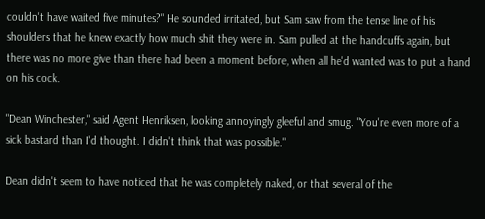couldn't have waited five minutes?" He sounded irritated, but Sam saw from the tense line of his shoulders that he knew exactly how much shit they were in. Sam pulled at the handcuffs again, but there was no more give than there had been a moment before, when all he'd wanted was to put a hand on his cock.

"Dean Winchester," said Agent Henriksen, looking annoyingly gleeful and smug. "You're even more of a sick bastard than I'd thought. I didn't think that was possible."

Dean didn't seem to have noticed that he was completely naked, or that several of the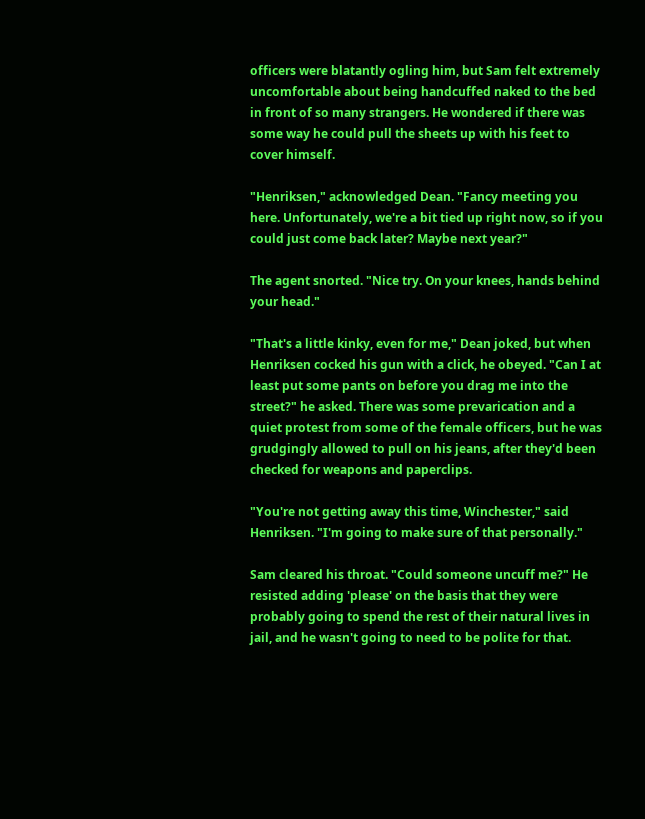officers were blatantly ogling him, but Sam felt extremely uncomfortable about being handcuffed naked to the bed in front of so many strangers. He wondered if there was some way he could pull the sheets up with his feet to cover himself.

"Henriksen," acknowledged Dean. "Fancy meeting you here. Unfortunately, we're a bit tied up right now, so if you could just come back later? Maybe next year?"

The agent snorted. "Nice try. On your knees, hands behind your head."

"That's a little kinky, even for me," Dean joked, but when Henriksen cocked his gun with a click, he obeyed. "Can I at least put some pants on before you drag me into the street?" he asked. There was some prevarication and a quiet protest from some of the female officers, but he was grudgingly allowed to pull on his jeans, after they'd been checked for weapons and paperclips.

"You're not getting away this time, Winchester," said Henriksen. "I'm going to make sure of that personally."

Sam cleared his throat. "Could someone uncuff me?" He resisted adding 'please' on the basis that they were probably going to spend the rest of their natural lives in jail, and he wasn't going to need to be polite for that.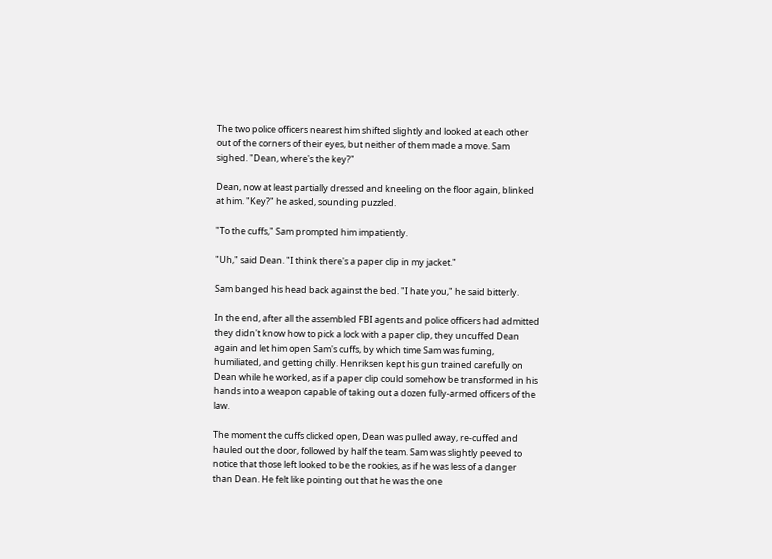The two police officers nearest him shifted slightly and looked at each other out of the corners of their eyes, but neither of them made a move. Sam sighed. "Dean, where's the key?"

Dean, now at least partially dressed and kneeling on the floor again, blinked at him. "Key?" he asked, sounding puzzled.

"To the cuffs," Sam prompted him impatiently.

"Uh," said Dean. "I think there's a paper clip in my jacket."

Sam banged his head back against the bed. "I hate you," he said bitterly.

In the end, after all the assembled FBI agents and police officers had admitted they didn't know how to pick a lock with a paper clip, they uncuffed Dean again and let him open Sam's cuffs, by which time Sam was fuming, humiliated, and getting chilly. Henriksen kept his gun trained carefully on Dean while he worked, as if a paper clip could somehow be transformed in his hands into a weapon capable of taking out a dozen fully-armed officers of the law.

The moment the cuffs clicked open, Dean was pulled away, re-cuffed and hauled out the door, followed by half the team. Sam was slightly peeved to notice that those left looked to be the rookies, as if he was less of a danger than Dean. He felt like pointing out that he was the one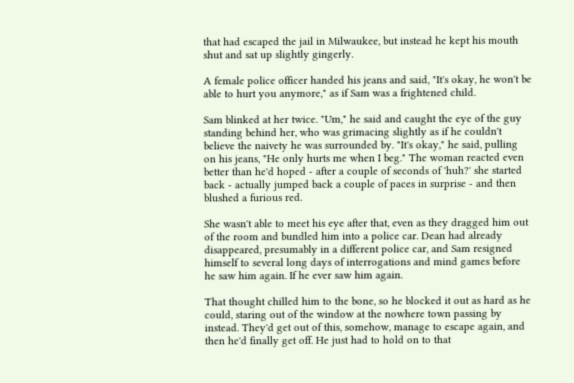that had escaped the jail in Milwaukee, but instead he kept his mouth shut and sat up slightly gingerly.

A female police officer handed his jeans and said, "It's okay, he won't be able to hurt you anymore," as if Sam was a frightened child.

Sam blinked at her twice. "Um," he said and caught the eye of the guy standing behind her, who was grimacing slightly as if he couldn't believe the naivety he was surrounded by. "It's okay," he said, pulling on his jeans, "He only hurts me when I beg." The woman reacted even better than he'd hoped - after a couple of seconds of 'huh?' she started back - actually jumped back a couple of paces in surprise - and then blushed a furious red.

She wasn't able to meet his eye after that, even as they dragged him out of the room and bundled him into a police car. Dean had already disappeared, presumably in a different police car, and Sam resigned himself to several long days of interrogations and mind games before he saw him again. If he ever saw him again.

That thought chilled him to the bone, so he blocked it out as hard as he could, staring out of the window at the nowhere town passing by instead. They'd get out of this, somehow, manage to escape again, and then he'd finally get off. He just had to hold on to that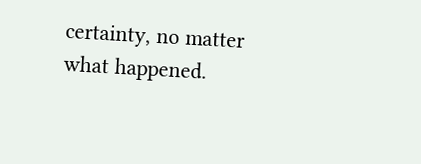certainty, no matter what happened.